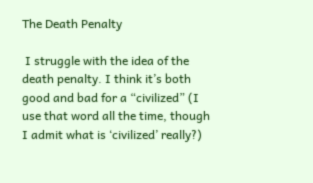The Death Penalty

 I struggle with the idea of the death penalty. I think it’s both good and bad for a “civilized” (I use that word all the time, though I admit what is ‘civilized’ really?)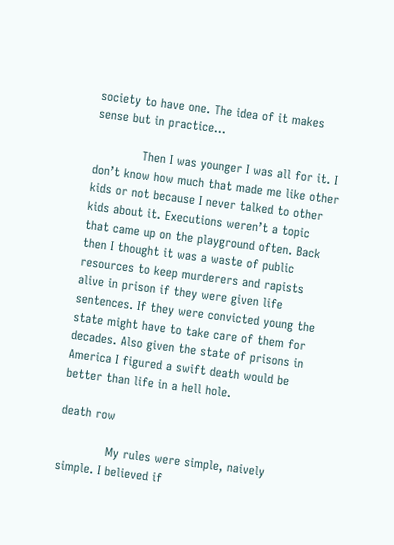society to have one. The idea of it makes sense but in practice…

            Then I was younger I was all for it. I don’t know how much that made me like other kids or not because I never talked to other kids about it. Executions weren’t a topic that came up on the playground often. Back then I thought it was a waste of public resources to keep murderers and rapists alive in prison if they were given life sentences. If they were convicted young the state might have to take care of them for decades. Also given the state of prisons in America I figured a swift death would be better than life in a hell hole.

death row

            My rules were simple, naively simple. I believed if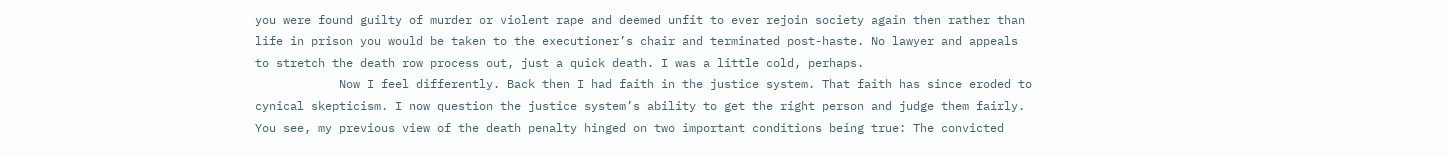you were found guilty of murder or violent rape and deemed unfit to ever rejoin society again then rather than life in prison you would be taken to the executioner’s chair and terminated post-haste. No lawyer and appeals to stretch the death row process out, just a quick death. I was a little cold, perhaps.
            Now I feel differently. Back then I had faith in the justice system. That faith has since eroded to cynical skepticism. I now question the justice system’s ability to get the right person and judge them fairly. You see, my previous view of the death penalty hinged on two important conditions being true: The convicted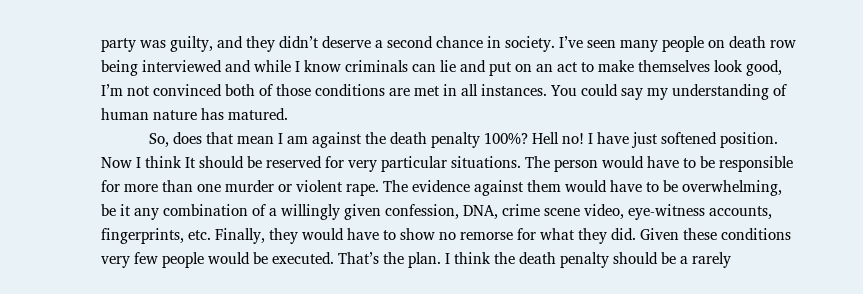party was guilty, and they didn’t deserve a second chance in society. I’ve seen many people on death row being interviewed and while I know criminals can lie and put on an act to make themselves look good, I’m not convinced both of those conditions are met in all instances. You could say my understanding of human nature has matured.
            So, does that mean I am against the death penalty 100%? Hell no! I have just softened position. Now I think It should be reserved for very particular situations. The person would have to be responsible for more than one murder or violent rape. The evidence against them would have to be overwhelming, be it any combination of a willingly given confession, DNA, crime scene video, eye-witness accounts, fingerprints, etc. Finally, they would have to show no remorse for what they did. Given these conditions very few people would be executed. That’s the plan. I think the death penalty should be a rarely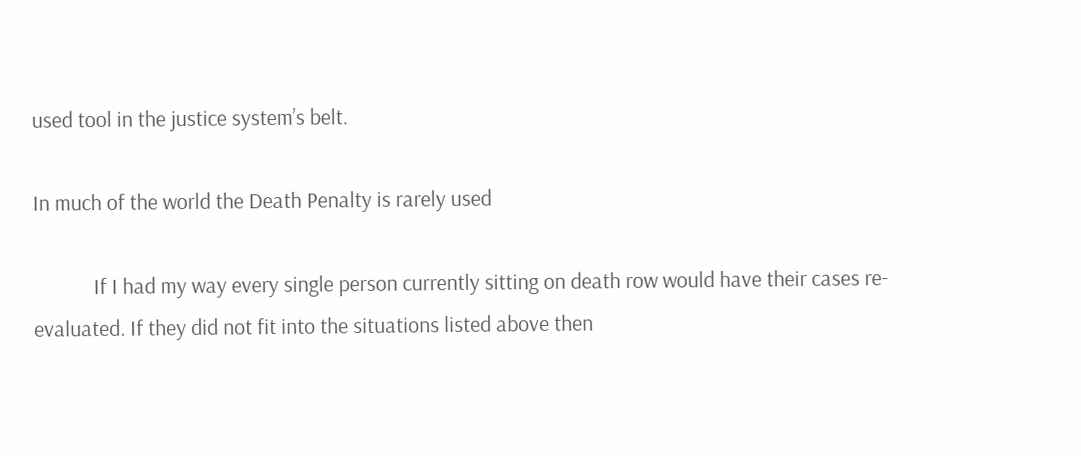used tool in the justice system’s belt.

In much of the world the Death Penalty is rarely used

            If I had my way every single person currently sitting on death row would have their cases re-evaluated. If they did not fit into the situations listed above then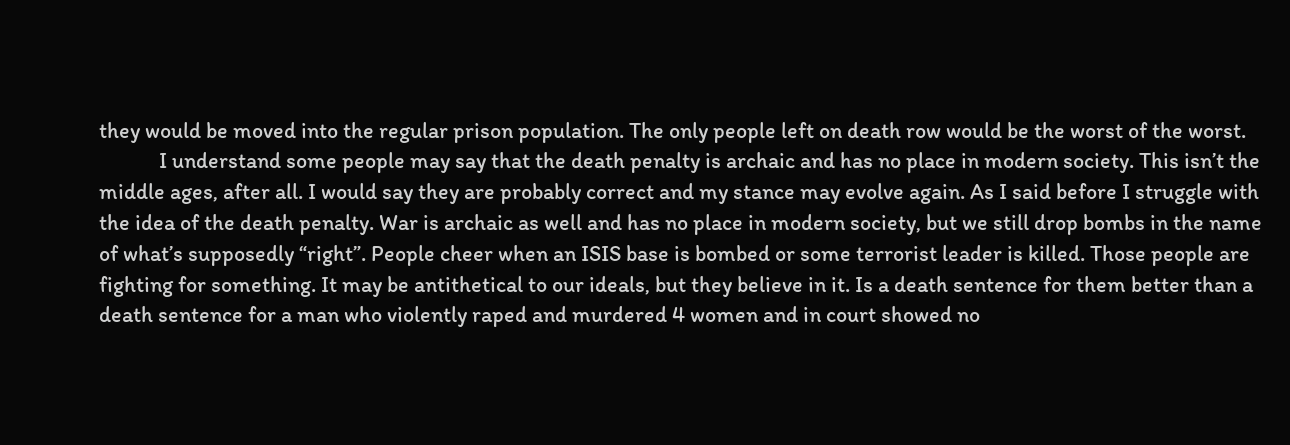they would be moved into the regular prison population. The only people left on death row would be the worst of the worst.
            I understand some people may say that the death penalty is archaic and has no place in modern society. This isn’t the middle ages, after all. I would say they are probably correct and my stance may evolve again. As I said before I struggle with the idea of the death penalty. War is archaic as well and has no place in modern society, but we still drop bombs in the name of what’s supposedly “right”. People cheer when an ISIS base is bombed or some terrorist leader is killed. Those people are fighting for something. It may be antithetical to our ideals, but they believe in it. Is a death sentence for them better than a death sentence for a man who violently raped and murdered 4 women and in court showed no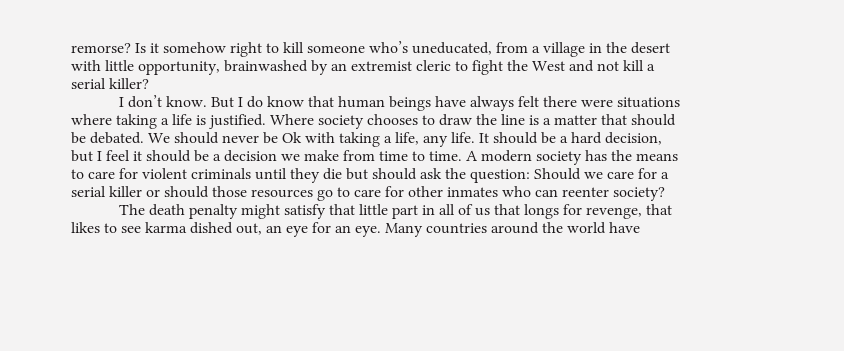remorse? Is it somehow right to kill someone who’s uneducated, from a village in the desert with little opportunity, brainwashed by an extremist cleric to fight the West and not kill a serial killer?
            I don’t know. But I do know that human beings have always felt there were situations where taking a life is justified. Where society chooses to draw the line is a matter that should be debated. We should never be Ok with taking a life, any life. It should be a hard decision, but I feel it should be a decision we make from time to time. A modern society has the means to care for violent criminals until they die but should ask the question: Should we care for a serial killer or should those resources go to care for other inmates who can reenter society?
            The death penalty might satisfy that little part in all of us that longs for revenge, that likes to see karma dished out, an eye for an eye. Many countries around the world have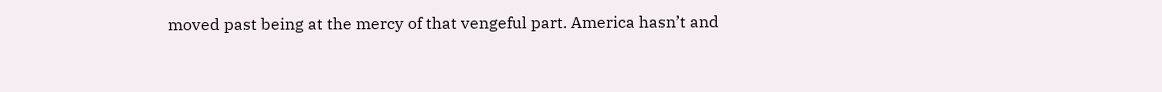moved past being at the mercy of that vengeful part. America hasn’t and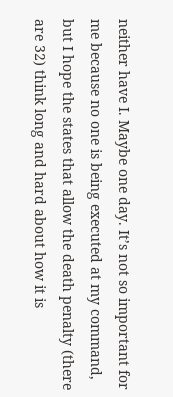neither have I. Maybe one day. It’s not so important for me because no one is being executed at my command, but I hope the states that allow the death penalty (there are 32) think long and hard about how it is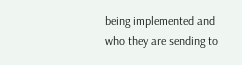being implemented and who they are sending to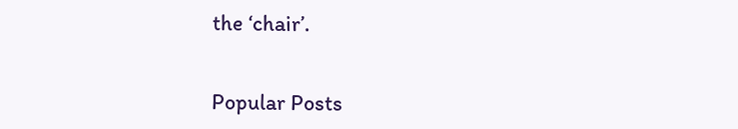the ‘chair’.


Popular Posts